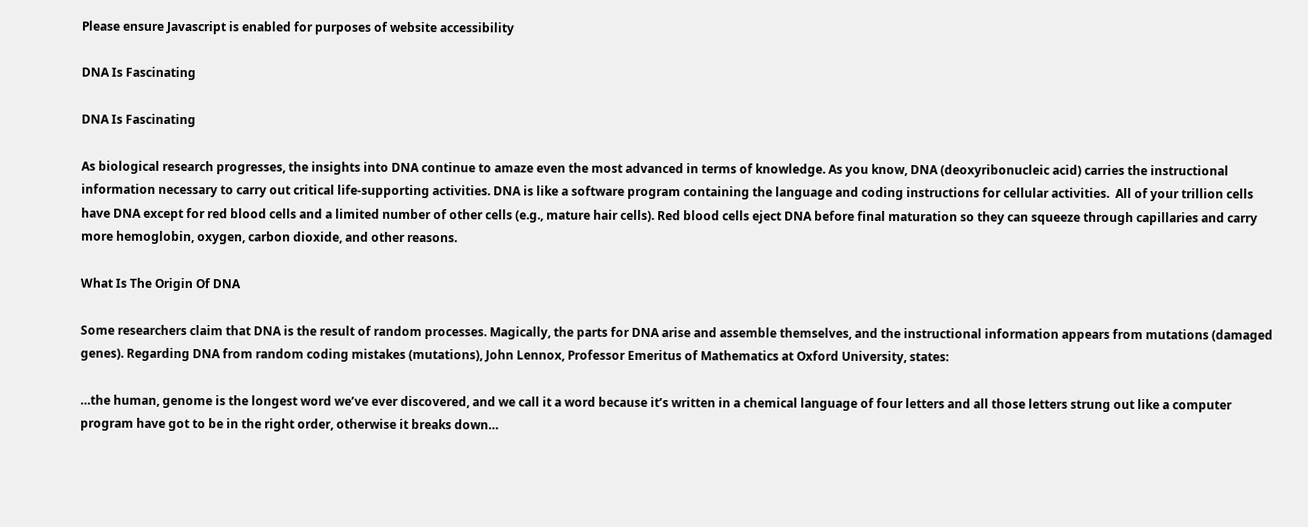Please ensure Javascript is enabled for purposes of website accessibility

DNA Is Fascinating

DNA Is Fascinating

As biological research progresses, the insights into DNA continue to amaze even the most advanced in terms of knowledge. As you know, DNA (deoxyribonucleic acid) carries the instructional information necessary to carry out critical life-supporting activities. DNA is like a software program containing the language and coding instructions for cellular activities.  All of your trillion cells have DNA except for red blood cells and a limited number of other cells (e.g., mature hair cells). Red blood cells eject DNA before final maturation so they can squeeze through capillaries and carry more hemoglobin, oxygen, carbon dioxide, and other reasons.

What Is The Origin Of DNA

Some researchers claim that DNA is the result of random processes. Magically, the parts for DNA arise and assemble themselves, and the instructional information appears from mutations (damaged genes). Regarding DNA from random coding mistakes (mutations), John Lennox, Professor Emeritus of Mathematics at Oxford University, states:

…the human, genome is the longest word we’ve ever discovered, and we call it a word because it’s written in a chemical language of four letters and all those letters strung out like a computer program have got to be in the right order, otherwise it breaks down…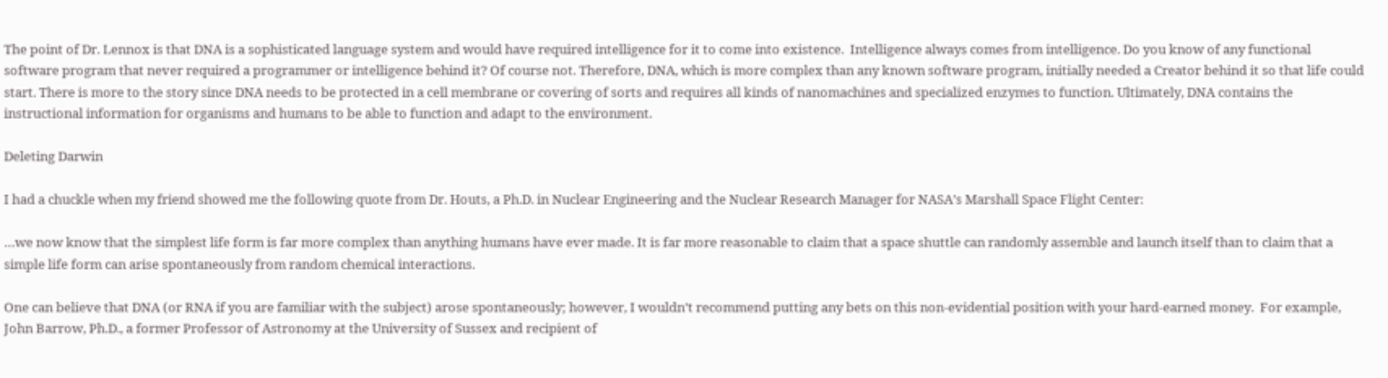The point of Dr. Lennox is that DNA is a sophisticated language system and would have required intelligence for it to come into existence.  Intelligence always comes from intelligence. Do you know of any functional software program that never required a programmer or intelligence behind it? Of course not. Therefore, DNA, which is more complex than any known software program, initially needed a Creator behind it so that life could start. There is more to the story since DNA needs to be protected in a cell membrane or covering of sorts and requires all kinds of nanomachines and specialized enzymes to function. Ultimately, DNA contains the instructional information for organisms and humans to be able to function and adapt to the environment.

Deleting Darwin

I had a chuckle when my friend showed me the following quote from Dr. Houts, a Ph.D. in Nuclear Engineering and the Nuclear Research Manager for NASA’s Marshall Space Flight Center:

…we now know that the simplest life form is far more complex than anything humans have ever made. It is far more reasonable to claim that a space shuttle can randomly assemble and launch itself than to claim that a simple life form can arise spontaneously from random chemical interactions.

One can believe that DNA (or RNA if you are familiar with the subject) arose spontaneously; however, I wouldn’t recommend putting any bets on this non-evidential position with your hard-earned money.  For example, John Barrow, Ph.D., a former Professor of Astronomy at the University of Sussex and recipient of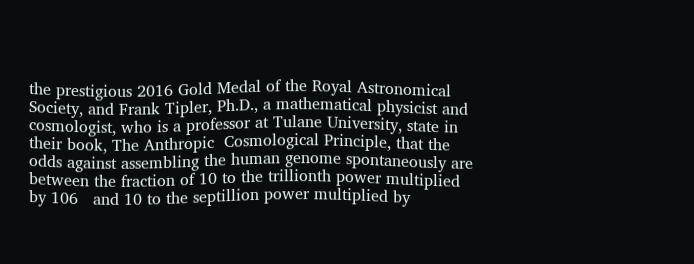the prestigious 2016 Gold Medal of the Royal Astronomical Society, and Frank Tipler, Ph.D., a mathematical physicist and cosmologist, who is a professor at Tulane University, state in their book, The Anthropic  Cosmological Principle, that the odds against assembling the human genome spontaneously are between the fraction of 10 to the trillionth power multiplied by 106   and 10 to the septillion power multiplied by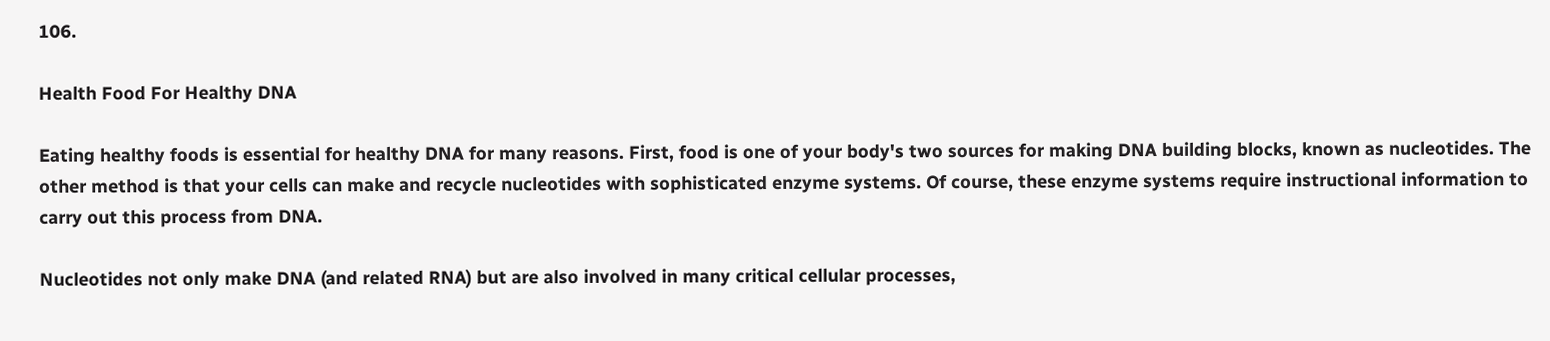106.

Health Food For Healthy DNA

Eating healthy foods is essential for healthy DNA for many reasons. First, food is one of your body's two sources for making DNA building blocks, known as nucleotides. The other method is that your cells can make and recycle nucleotides with sophisticated enzyme systems. Of course, these enzyme systems require instructional information to carry out this process from DNA.

Nucleotides not only make DNA (and related RNA) but are also involved in many critical cellular processes,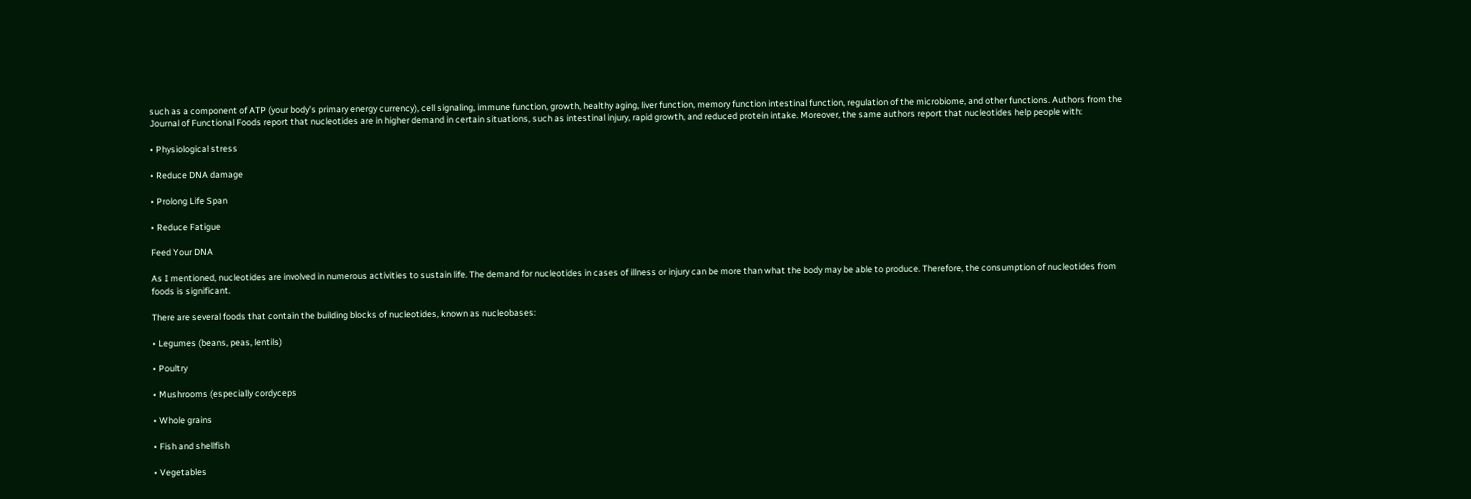such as a component of ATP (your body’s primary energy currency), cell signaling, immune function, growth, healthy aging, liver function, memory function intestinal function, regulation of the microbiome, and other functions. Authors from the Journal of Functional Foods report that nucleotides are in higher demand in certain situations, such as intestinal injury, rapid growth, and reduced protein intake. Moreover, the same authors report that nucleotides help people with:

• Physiological stress

• Reduce DNA damage

• Prolong Life Span

• Reduce Fatigue

Feed Your DNA

As I mentioned, nucleotides are involved in numerous activities to sustain life. The demand for nucleotides in cases of illness or injury can be more than what the body may be able to produce. Therefore, the consumption of nucleotides from foods is significant.

There are several foods that contain the building blocks of nucleotides, known as nucleobases:

• Legumes (beans, peas, lentils)

• Poultry

• Mushrooms (especially cordyceps

• Whole grains

• Fish and shellfish

• Vegetables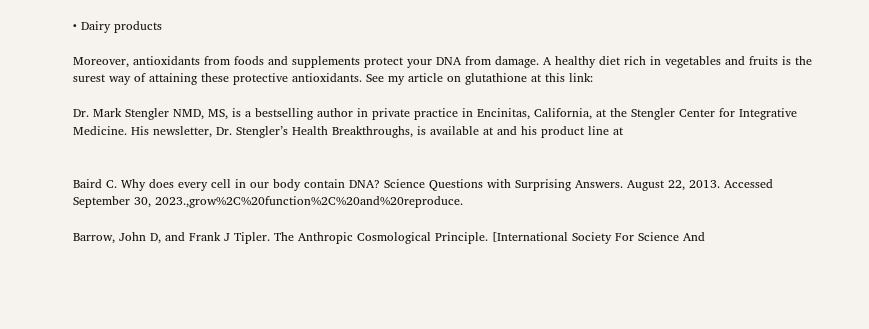• Dairy products

Moreover, antioxidants from foods and supplements protect your DNA from damage. A healthy diet rich in vegetables and fruits is the surest way of attaining these protective antioxidants. See my article on glutathione at this link:

Dr. Mark Stengler NMD, MS, is a bestselling author in private practice in Encinitas, California, at the Stengler Center for Integrative Medicine. His newsletter, Dr. Stengler’s Health Breakthroughs, is available at and his product line at


Baird C. Why does every cell in our body contain DNA? Science Questions with Surprising Answers. August 22, 2013. Accessed September 30, 2023.,grow%2C%20function%2C%20and%20reproduce.

Barrow, John D, and Frank J Tipler. The Anthropic Cosmological Principle. [International Society For Science And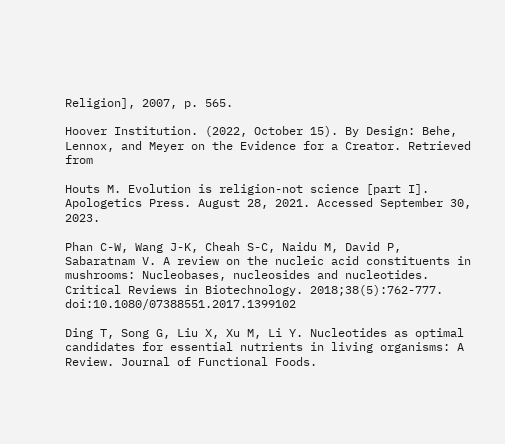Religion], 2007, p. 565.

Hoover Institution. (2022, October 15). By Design: Behe, Lennox, and Meyer on the Evidence for a Creator. Retrieved from

Houts M. Evolution is religion-not science [part I]. Apologetics Press. August 28, 2021. Accessed September 30, 2023.

Phan C-W, Wang J-K, Cheah S-C, Naidu M, David P, Sabaratnam V. A review on the nucleic acid constituents in mushrooms: Nucleobases, nucleosides and nucleotides. Critical Reviews in Biotechnology. 2018;38(5):762-777. doi:10.1080/07388551.2017.1399102

Ding T, Song G, Liu X, Xu M, Li Y. Nucleotides as optimal candidates for essential nutrients in living organisms: A Review. Journal of Functional Foods.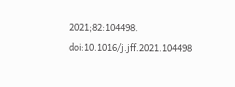2021;82:104498. doi:10.1016/j.jff.2021.104498